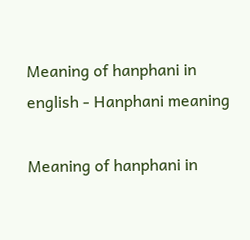Meaning of hanphani in english - Hanphani meaning

Meaning of hanphani in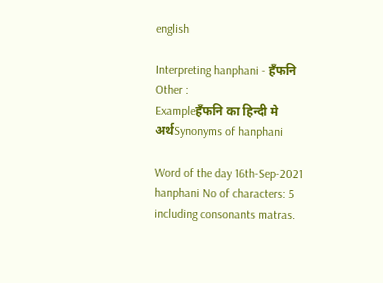english

Interpreting hanphani - हँफनि
Other :
Exampleहँफनि का हिन्दी मे अर्थSynonyms of hanphani

Word of the day 16th-Sep-2021
hanphani No of characters: 5 including consonants matras.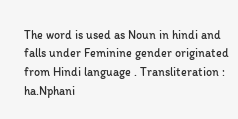The word is used as Noun in hindi and falls under Feminine gender originated from Hindi language . Transliteration : ha.Nphani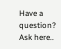Have a question? Ask here..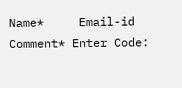Name*     Email-id    Comment* Enter Code: